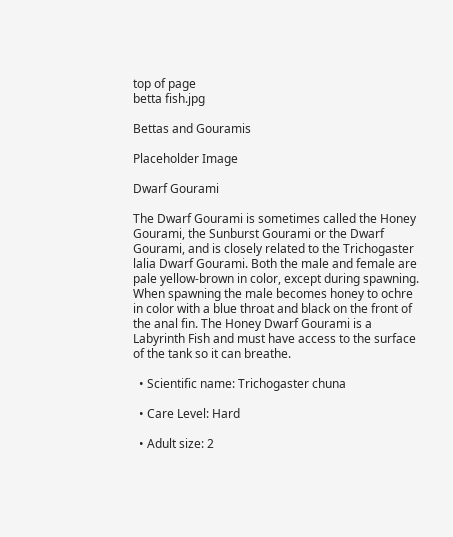top of page
betta fish.jpg

Bettas and Gouramis

Placeholder Image

Dwarf Gourami

The Dwarf Gourami is sometimes called the Honey Gourami, the Sunburst Gourami or the Dwarf Gourami, and is closely related to the Trichogaster lalia Dwarf Gourami. Both the male and female are pale yellow-brown in color, except during spawning. When spawning the male becomes honey to ochre in color with a blue throat and black on the front of the anal fin. The Honey Dwarf Gourami is a Labyrinth Fish and must have access to the surface of the tank so it can breathe.

  • Scientific name: Trichogaster chuna

  • Care Level: Hard

  • Adult size: 2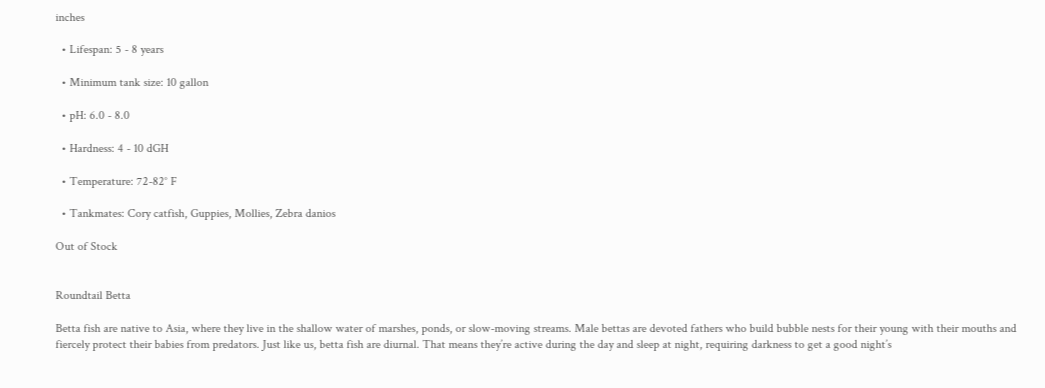inches

  • Lifespan: 5 - 8 years

  • Minimum tank size: 10 gallon

  • pH: 6.0 - 8.0

  • Hardness: 4 - 10 dGH

  • Temperature: 72-82° F

  • Tankmates: Cory catfish, Guppies, Mollies, Zebra danios

Out of Stock


Roundtail Betta

Betta fish are native to Asia, where they live in the shallow water of marshes, ponds, or slow-moving streams. Male bettas are devoted fathers who build bubble nests for their young with their mouths and fiercely protect their babies from predators. Just like us, betta fish are diurnal. That means they’re active during the day and sleep at night, requiring darkness to get a good night’s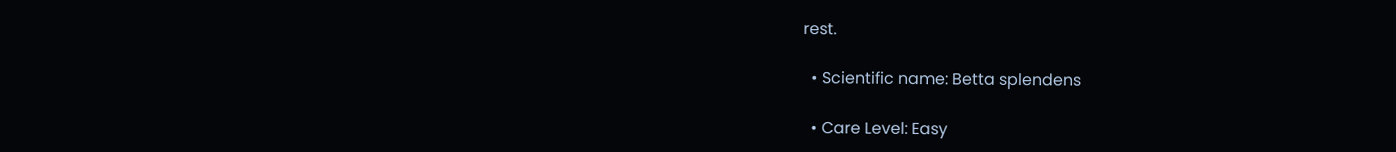rest.

  • Scientific name: Betta splendens

  • Care Level: Easy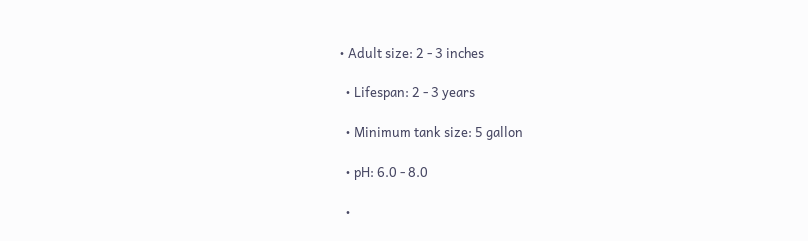• Adult size: 2 - 3 inches

  • Lifespan: 2 - 3 years

  • Minimum tank size: 5 gallon

  • pH: 6.0 - 8.0

  •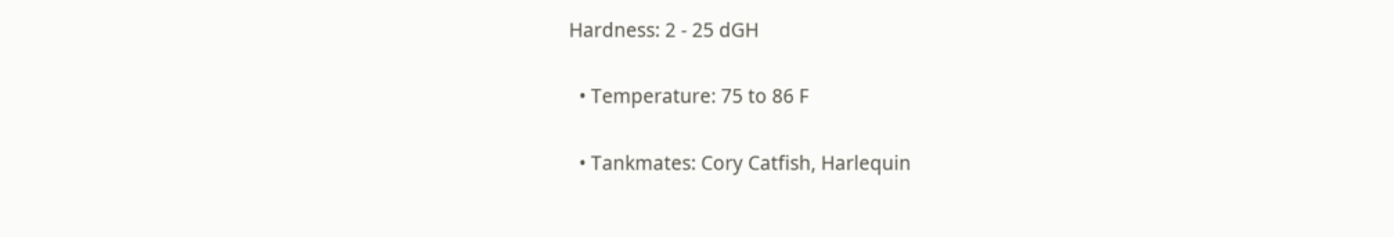Hardness: 2 - 25 dGH

  • Temperature: 75 to 86 F

  • Tankmates: Cory Catfish, Harlequin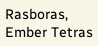Rasboras, Ember Tetras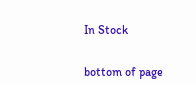In Stock


bottom of page